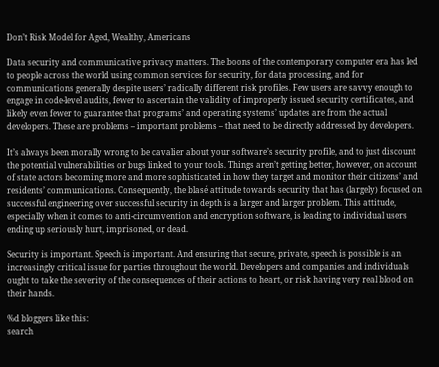Don’t Risk Model for Aged, Wealthy, Americans

Data security and communicative privacy matters. The boons of the contemporary computer era has led to people across the world using common services for security, for data processing, and for communications generally despite users’ radically different risk profiles. Few users are savvy enough to engage in code-level audits, fewer to ascertain the validity of improperly issued security certificates, and likely even fewer to guarantee that programs’ and operating systems’ updates are from the actual developers. These are problems – important problems – that need to be directly addressed by developers.

It’s always been morally wrong to be cavalier about your software’s security profile, and to just discount the potential vulnerabilities or bugs linked to your tools. Things aren’t getting better, however, on account of state actors becoming more and more sophisticated in how they target and monitor their citizens’ and residents’ communications. Consequently, the blasé attitude towards security that has (largely) focused on successful engineering over successful security in depth is a larger and larger problem. This attitude, especially when it comes to anti-circumvention and encryption software, is leading to individual users ending up seriously hurt, imprisoned, or dead.

Security is important. Speech is important. And ensuring that secure, private, speech is possible is an increasingly critical issue for parties throughout the world. Developers and companies and individuals ought to take the severity of the consequences of their actions to heart, or risk having very real blood on their hands.

%d bloggers like this:
search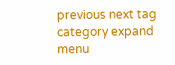previous next tag category expand menu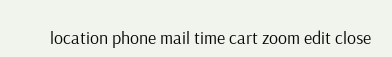location phone mail time cart zoom edit close